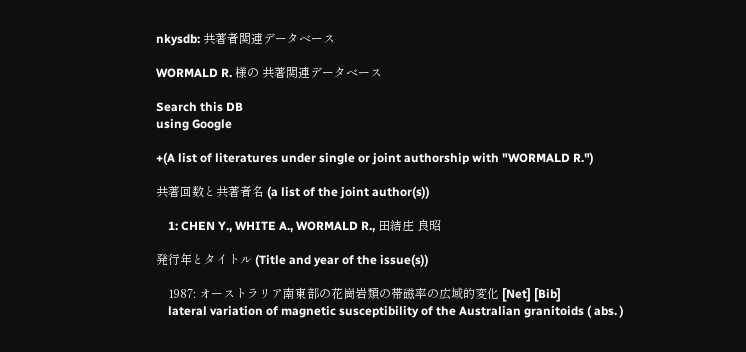nkysdb: 共著者関連データベース

WORMALD R. 様の 共著関連データベース

Search this DB
using Google

+(A list of literatures under single or joint authorship with "WORMALD R.")

共著回数と共著者名 (a list of the joint author(s))

    1: CHEN Y., WHITE A., WORMALD R., 田結庄 良昭

発行年とタイトル (Title and year of the issue(s))

    1987: オーストラリア南東部の花崗岩類の帯磁率の広域的変化 [Net] [Bib]
    lateral variation of magnetic susceptibility of the Australian granitoids ( abs. )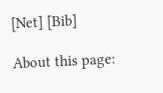[Net] [Bib]

About this page: